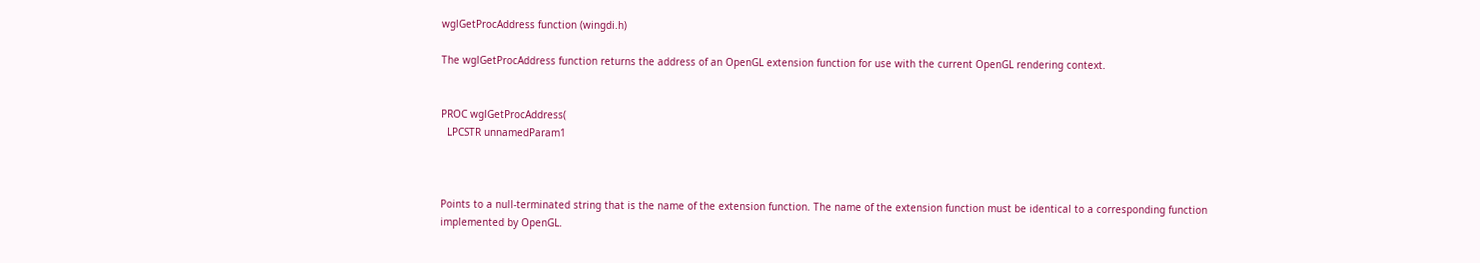wglGetProcAddress function (wingdi.h)

The wglGetProcAddress function returns the address of an OpenGL extension function for use with the current OpenGL rendering context.


PROC wglGetProcAddress(
  LPCSTR unnamedParam1



Points to a null-terminated string that is the name of the extension function. The name of the extension function must be identical to a corresponding function implemented by OpenGL.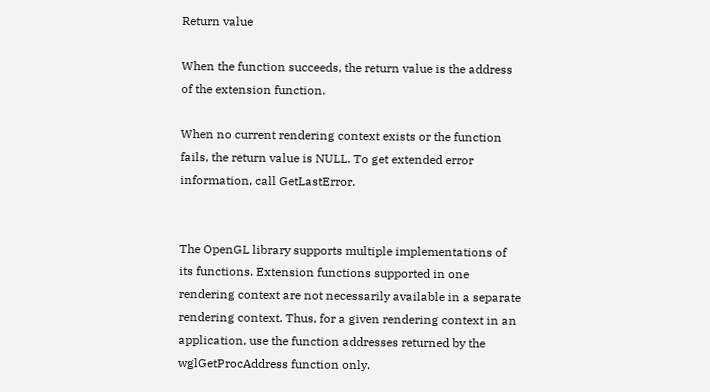Return value

When the function succeeds, the return value is the address of the extension function.

When no current rendering context exists or the function fails, the return value is NULL. To get extended error information, call GetLastError.


The OpenGL library supports multiple implementations of its functions. Extension functions supported in one rendering context are not necessarily available in a separate rendering context. Thus, for a given rendering context in an application, use the function addresses returned by the wglGetProcAddress function only.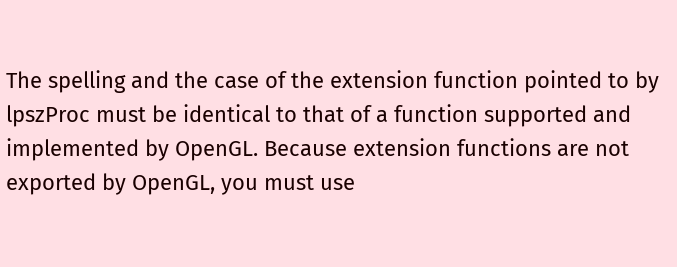The spelling and the case of the extension function pointed to by lpszProc must be identical to that of a function supported and implemented by OpenGL. Because extension functions are not exported by OpenGL, you must use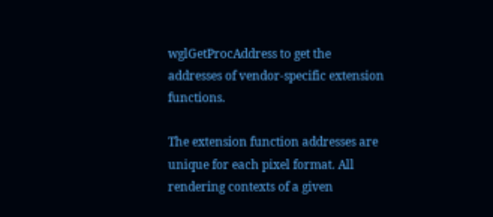wglGetProcAddress to get the addresses of vendor-specific extension functions.

The extension function addresses are unique for each pixel format. All rendering contexts of a given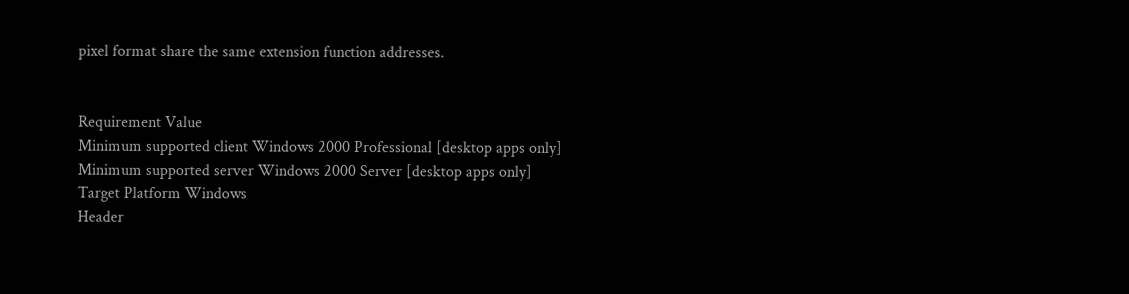pixel format share the same extension function addresses.


Requirement Value
Minimum supported client Windows 2000 Professional [desktop apps only]
Minimum supported server Windows 2000 Server [desktop apps only]
Target Platform Windows
Header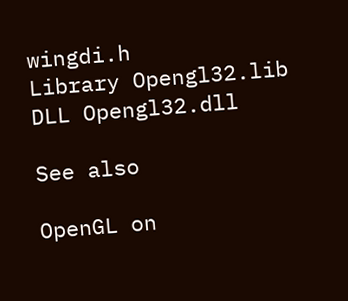wingdi.h
Library Opengl32.lib
DLL Opengl32.dll

See also

OpenGL on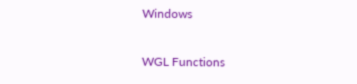Windows

WGL Functions